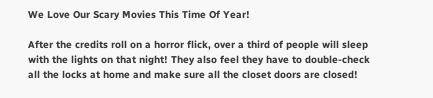We Love Our Scary Movies This Time Of Year!

After the credits roll on a horror flick, over a third of people will sleep with the lights on that night! They also feel they have to double-check all the locks at home and make sure all the closet doors are closed!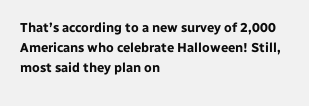That’s according to a new survey of 2,000 Americans who celebrate Halloween! Still, most said they plan on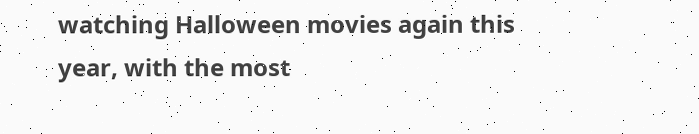watching Halloween movies again this year, with the most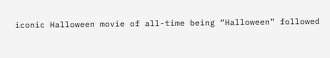iconic Halloween movie of all-time being “Halloween” followed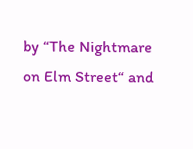by “The Nightmare on Elm Street“ and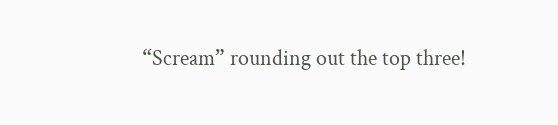“Scream” rounding out the top three!